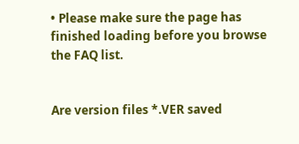• Please make sure the page has finished loading before you browse the FAQ list.


Are version files *.VER saved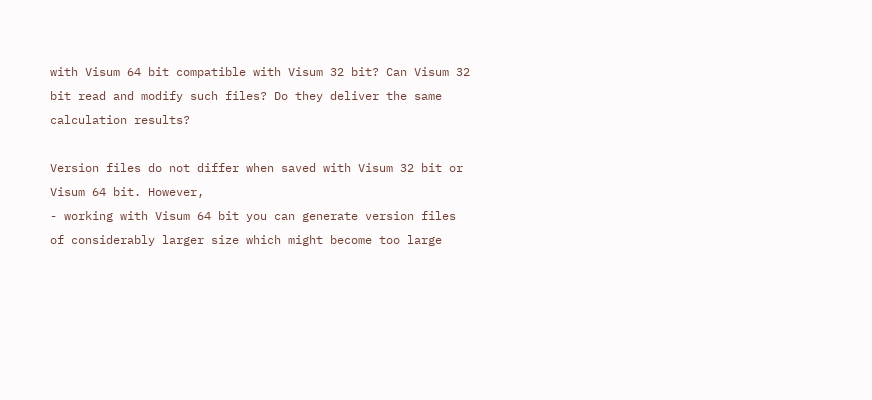with Visum 64 bit compatible with Visum 32 bit? Can Visum 32 bit read and modify such files? Do they deliver the same calculation results?

Version files do not differ when saved with Visum 32 bit or Visum 64 bit. However,
- working with Visum 64 bit you can generate version files of considerably larger size which might become too large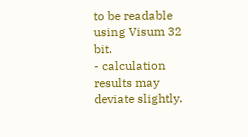to be readable using Visum 32 bit.
- calculation results may deviate slightly.